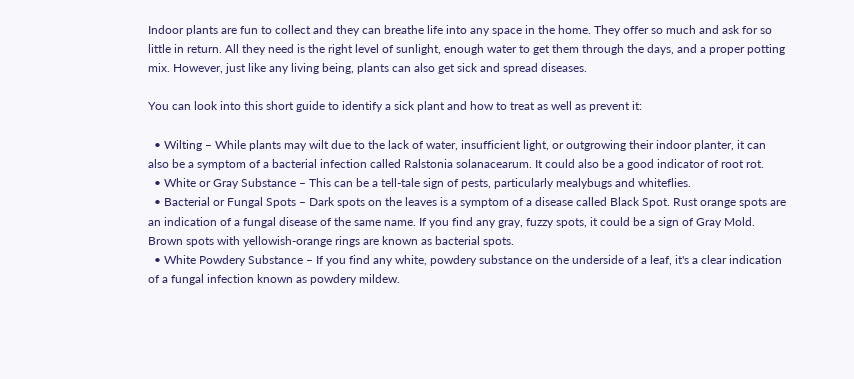Indoor plants are fun to collect and they can breathe life into any space in the home. They offer so much and ask for so little in return. All they need is the right level of sunlight, enough water to get them through the days, and a proper potting mix. However, just like any living being, plants can also get sick and spread diseases.

You can look into this short guide to identify a sick plant and how to treat as well as prevent it:

  • Wilting – While plants may wilt due to the lack of water, insufficient light, or outgrowing their indoor planter, it can also be a symptom of a bacterial infection called Ralstonia solanacearum. It could also be a good indicator of root rot.
  • White or Gray Substance – This can be a tell-tale sign of pests, particularly mealybugs and whiteflies.
  • Bacterial or Fungal Spots – Dark spots on the leaves is a symptom of a disease called Black Spot. Rust orange spots are an indication of a fungal disease of the same name. If you find any gray, fuzzy spots, it could be a sign of Gray Mold. Brown spots with yellowish-orange rings are known as bacterial spots.
  • White Powdery Substance – If you find any white, powdery substance on the underside of a leaf, it's a clear indication of a fungal infection known as powdery mildew.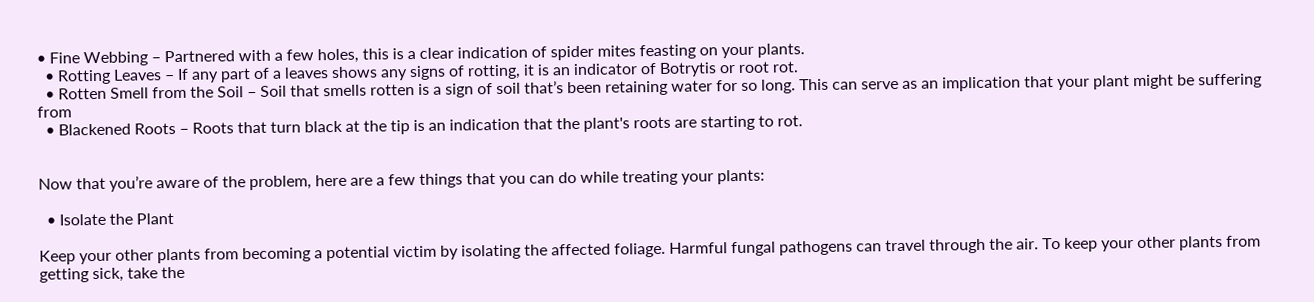• Fine Webbing – Partnered with a few holes, this is a clear indication of spider mites feasting on your plants.
  • Rotting Leaves – If any part of a leaves shows any signs of rotting, it is an indicator of Botrytis or root rot.
  • Rotten Smell from the Soil – Soil that smells rotten is a sign of soil that’s been retaining water for so long. This can serve as an implication that your plant might be suffering from
  • Blackened Roots – Roots that turn black at the tip is an indication that the plant's roots are starting to rot.


Now that you’re aware of the problem, here are a few things that you can do while treating your plants:

  • Isolate the Plant

Keep your other plants from becoming a potential victim by isolating the affected foliage. Harmful fungal pathogens can travel through the air. To keep your other plants from getting sick, take the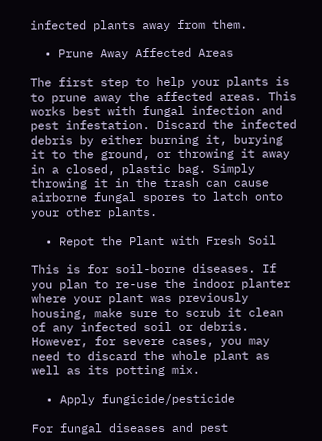infected plants away from them.

  • Prune Away Affected Areas

The first step to help your plants is to prune away the affected areas. This works best with fungal infection and pest infestation. Discard the infected debris by either burning it, burying it to the ground, or throwing it away in a closed, plastic bag. Simply throwing it in the trash can cause airborne fungal spores to latch onto your other plants.

  • Repot the Plant with Fresh Soil

This is for soil-borne diseases. If you plan to re-use the indoor planter where your plant was previously housing, make sure to scrub it clean of any infected soil or debris. However, for severe cases, you may need to discard the whole plant as well as its potting mix.

  • Apply fungicide/pesticide

For fungal diseases and pest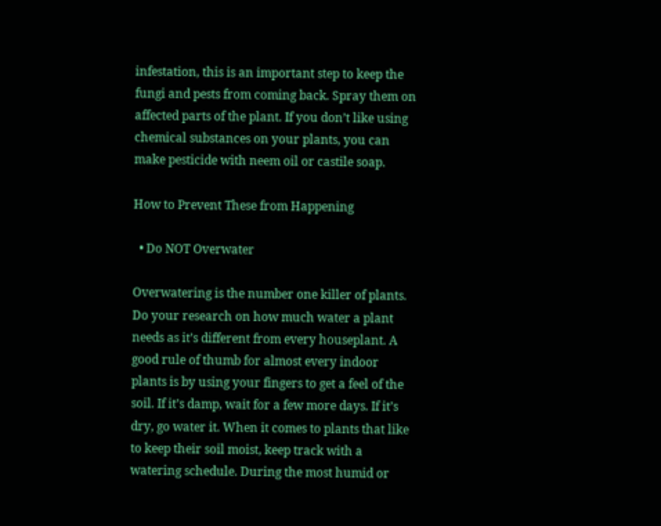infestation, this is an important step to keep the fungi and pests from coming back. Spray them on affected parts of the plant. If you don’t like using chemical substances on your plants, you can make pesticide with neem oil or castile soap.

How to Prevent These from Happening

  • Do NOT Overwater

Overwatering is the number one killer of plants. Do your research on how much water a plant needs as it’s different from every houseplant. A good rule of thumb for almost every indoor plants is by using your fingers to get a feel of the soil. If it’s damp, wait for a few more days. If it’s dry, go water it. When it comes to plants that like to keep their soil moist, keep track with a watering schedule. During the most humid or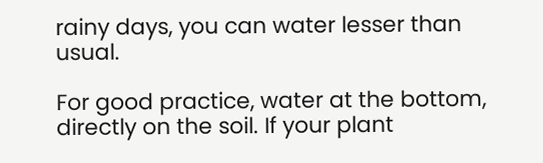rainy days, you can water lesser than usual.

For good practice, water at the bottom, directly on the soil. If your plant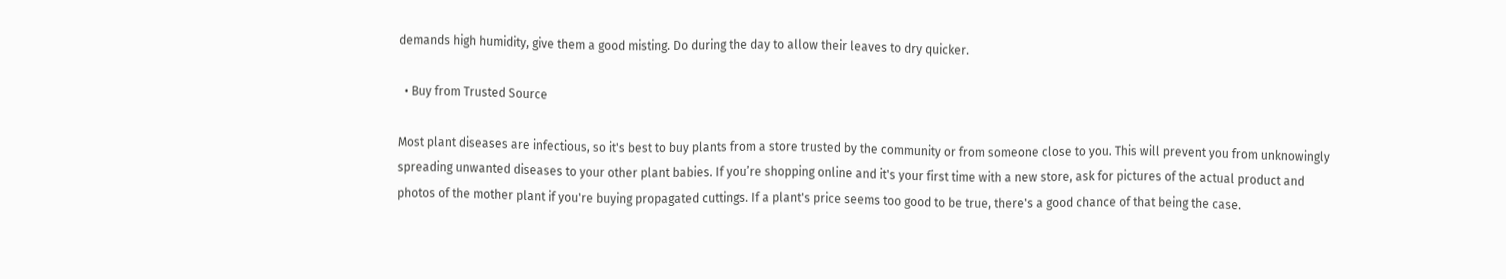demands high humidity, give them a good misting. Do during the day to allow their leaves to dry quicker.

  • Buy from Trusted Source

Most plant diseases are infectious, so it's best to buy plants from a store trusted by the community or from someone close to you. This will prevent you from unknowingly spreading unwanted diseases to your other plant babies. If you’re shopping online and it's your first time with a new store, ask for pictures of the actual product and photos of the mother plant if you're buying propagated cuttings. If a plant's price seems too good to be true, there's a good chance of that being the case.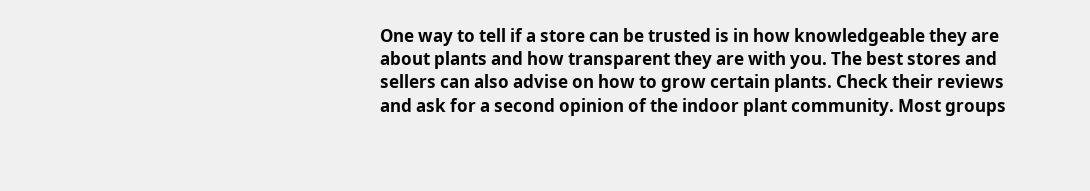One way to tell if a store can be trusted is in how knowledgeable they are about plants and how transparent they are with you. The best stores and sellers can also advise on how to grow certain plants. Check their reviews and ask for a second opinion of the indoor plant community. Most groups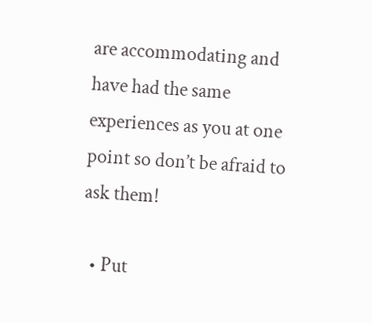are accommodating and have had the same experiences as you at one point so don’t be afraid to ask them!

  • Put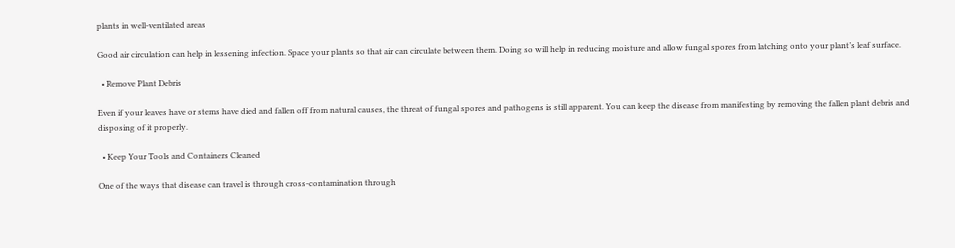plants in well-ventilated areas

Good air circulation can help in lessening infection. Space your plants so that air can circulate between them. Doing so will help in reducing moisture and allow fungal spores from latching onto your plant’s leaf surface.

  • Remove Plant Debris

Even if your leaves have or stems have died and fallen off from natural causes, the threat of fungal spores and pathogens is still apparent. You can keep the disease from manifesting by removing the fallen plant debris and disposing of it properly.

  • Keep Your Tools and Containers Cleaned

One of the ways that disease can travel is through cross-contamination through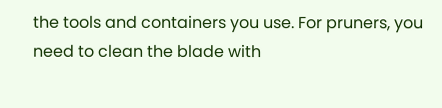the tools and containers you use. For pruners, you need to clean the blade with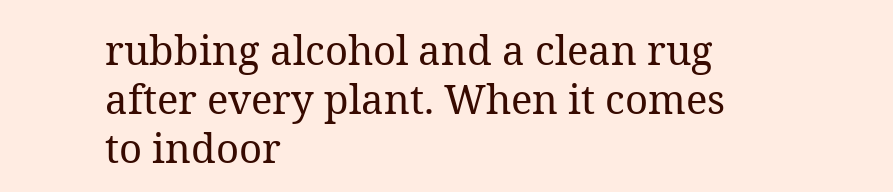rubbing alcohol and a clean rug after every plant. When it comes to indoor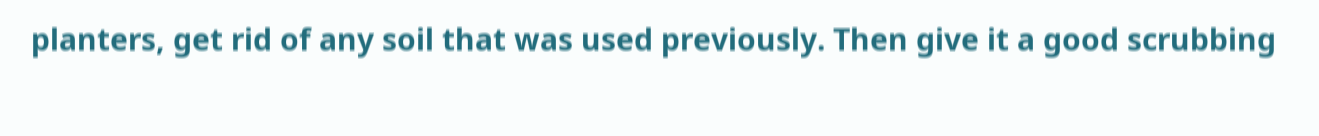planters, get rid of any soil that was used previously. Then give it a good scrubbing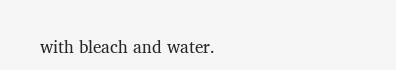with bleach and water.